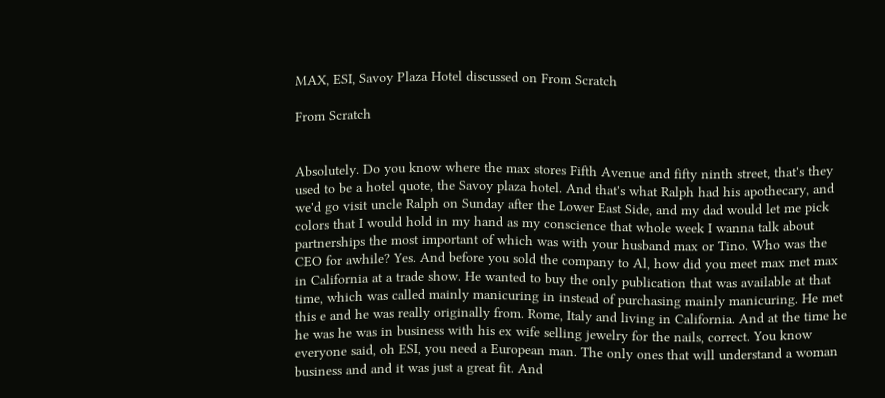MAX, ESI, Savoy Plaza Hotel discussed on From Scratch

From Scratch


Absolutely. Do you know where the max stores Fifth Avenue and fifty ninth street, that's they used to be a hotel quote, the Savoy plaza hotel. And that's what Ralph had his apothecary, and we'd go visit uncle Ralph on Sunday after the Lower East Side, and my dad would let me pick colors that I would hold in my hand as my conscience that whole week I wanna talk about partnerships the most important of which was with your husband max or Tino. Who was the CEO for awhile? Yes. And before you sold the company to Al, how did you meet max met max in California at a trade show. He wanted to buy the only publication that was available at that time, which was called mainly manicuring in instead of purchasing mainly manicuring. He met this e and he was really originally from. Rome, Italy and living in California. And at the time he he was he was in business with his ex wife selling jewelry for the nails, correct. You know everyone said, oh ESI, you need a European man. The only ones that will understand a woman business and and it was just a great fit. And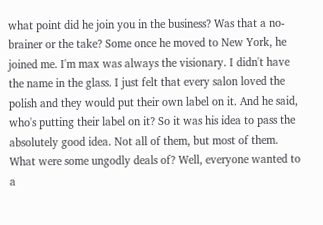what point did he join you in the business? Was that a no-brainer or the take? Some once he moved to New York, he joined me. I'm max was always the visionary. I didn't have the name in the glass. I just felt that every salon loved the polish and they would put their own label on it. And he said, who's putting their label on it? So it was his idea to pass the absolutely good idea. Not all of them, but most of them. What were some ungodly deals of? Well, everyone wanted to a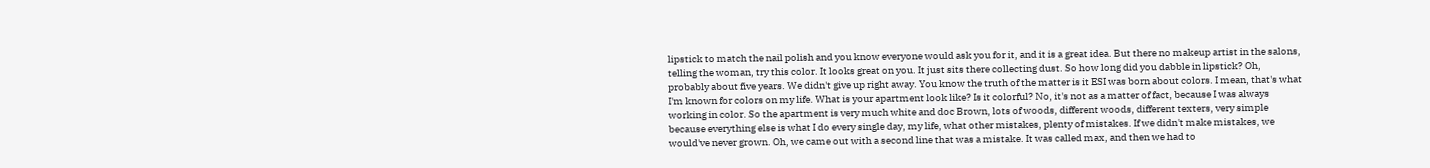lipstick to match the nail polish and you know everyone would ask you for it, and it is a great idea. But there no makeup artist in the salons, telling the woman, try this color. It looks great on you. It just sits there collecting dust. So how long did you dabble in lipstick? Oh, probably about five years. We didn't give up right away. You know the truth of the matter is it ESI was born about colors. I mean, that's what I'm known for colors on my life. What is your apartment look like? Is it colorful? No, it's not as a matter of fact, because I was always working in color. So the apartment is very much white and doc Brown, lots of woods, different woods, different texters, very simple because everything else is what I do every single day, my life, what other mistakes, plenty of mistakes. If we didn't make mistakes, we would've never grown. Oh, we came out with a second line that was a mistake. It was called max, and then we had to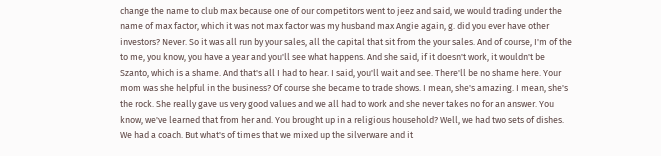change the name to club max because one of our competitors went to jeez and said, we would trading under the name of max factor, which it was not max factor was my husband max Angie again, g. did you ever have other investors? Never. So it was all run by your sales, all the capital that sit from the your sales. And of course, I'm of the to me, you know, you have a year and you'll see what happens. And she said, if it doesn't work, it wouldn't be Szanto, which is a shame. And that's all I had to hear. I said, you'll wait and see. There'll be no shame here. Your mom was she helpful in the business? Of course she became to trade shows. I mean, she's amazing. I mean, she's the rock. She really gave us very good values and we all had to work and she never takes no for an answer. You know, we've learned that from her and. You brought up in a religious household? Well, we had two sets of dishes. We had a coach. But what's of times that we mixed up the silverware and it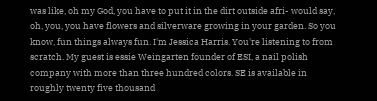was like, oh my God, you have to put it in the dirt outside afri- would say, oh, you, you have flowers and silverware growing in your garden. So you know, fun things always fun. I'm Jessica Harris. You're listening to from scratch. My guest is essie Weingarten founder of ESI, a nail polish company with more than three hundred colors. SE is available in roughly twenty five thousand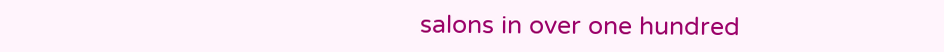salons in over one hundred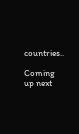countries..

Coming up next